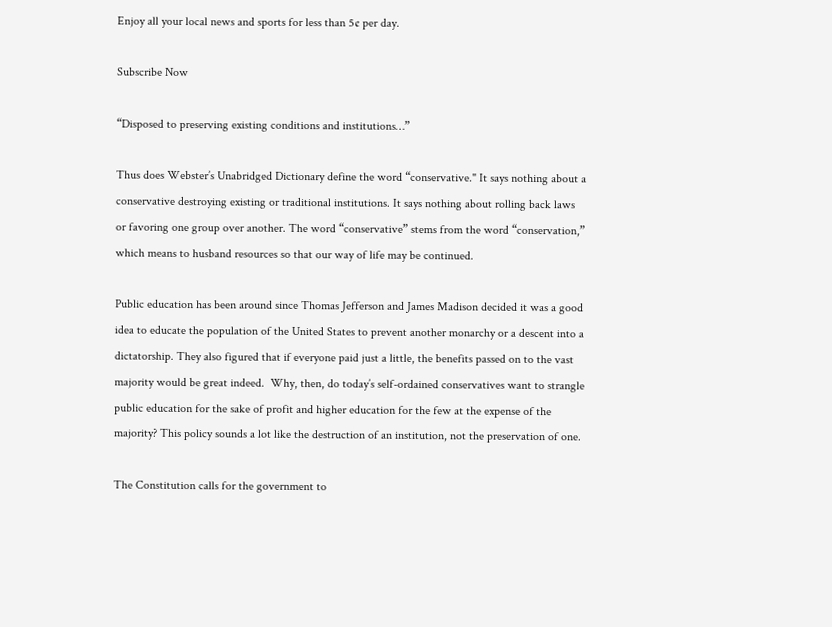Enjoy all your local news and sports for less than 5¢ per day.

Subscribe Now

“Disposed to preserving existing conditions and institutions…”

Thus does Webster’s Unabridged Dictionary define the word “conservative." It says nothing about a conservative destroying existing or traditional institutions. It says nothing about rolling back laws or favoring one group over another. The word “conservative” stems from the word “conservation,” which means to husband resources so that our way of life may be continued.

Public education has been around since Thomas Jefferson and James Madison decided it was a good idea to educate the population of the United States to prevent another monarchy or a descent into a dictatorship. They also figured that if everyone paid just a little, the benefits passed on to the vast majority would be great indeed.  Why, then, do today’s self-ordained conservatives want to strangle public education for the sake of profit and higher education for the few at the expense of the majority? This policy sounds a lot like the destruction of an institution, not the preservation of one.

The Constitution calls for the government to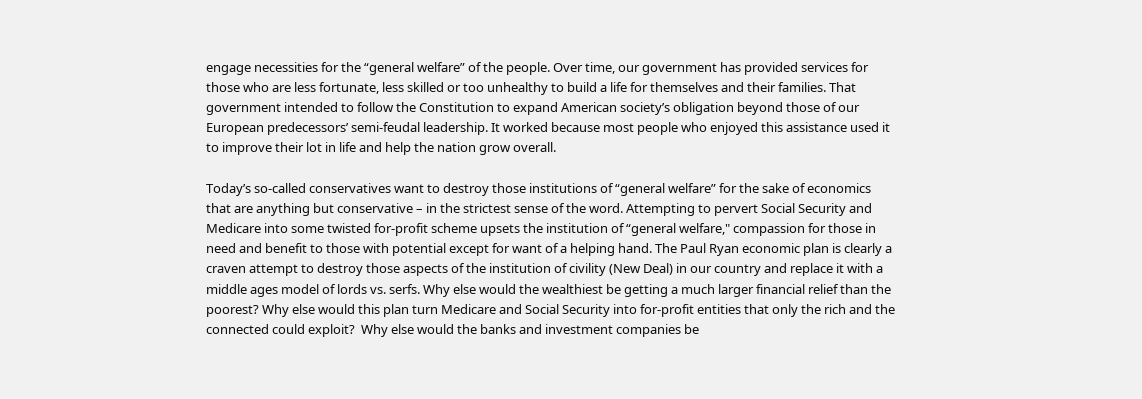engage necessities for the “general welfare” of the people. Over time, our government has provided services for those who are less fortunate, less skilled or too unhealthy to build a life for themselves and their families. That government intended to follow the Constitution to expand American society’s obligation beyond those of our European predecessors’ semi-feudal leadership. It worked because most people who enjoyed this assistance used it to improve their lot in life and help the nation grow overall.

Today’s so-called conservatives want to destroy those institutions of “general welfare” for the sake of economics that are anything but conservative – in the strictest sense of the word. Attempting to pervert Social Security and Medicare into some twisted for-profit scheme upsets the institution of “general welfare," compassion for those in need and benefit to those with potential except for want of a helping hand. The Paul Ryan economic plan is clearly a craven attempt to destroy those aspects of the institution of civility (New Deal) in our country and replace it with a middle ages model of lords vs. serfs. Why else would the wealthiest be getting a much larger financial relief than the poorest? Why else would this plan turn Medicare and Social Security into for-profit entities that only the rich and the connected could exploit?  Why else would the banks and investment companies be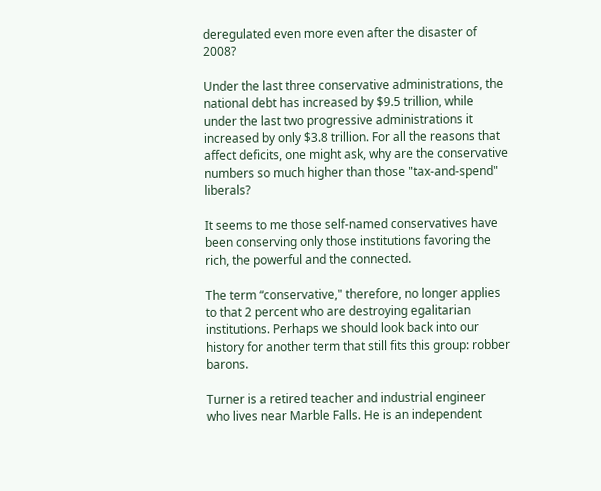deregulated even more even after the disaster of 2008?

Under the last three conservative administrations, the national debt has increased by $9.5 trillion, while under the last two progressive administrations it increased by only $3.8 trillion. For all the reasons that affect deficits, one might ask, why are the conservative numbers so much higher than those "tax-and-spend" liberals?

It seems to me those self-named conservatives have been conserving only those institutions favoring the rich, the powerful and the connected.

The term “conservative," therefore, no longer applies to that 2 percent who are destroying egalitarian institutions. Perhaps we should look back into our history for another term that still fits this group: robber barons.

Turner is a retired teacher and industrial engineer who lives near Marble Falls. He is an independent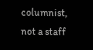columnist, not a staff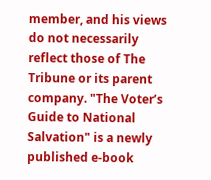member, and his views do not necessarily reflect those of The Tribune or its parent company. "The Voter’s Guide to National Salvation" is a newly published e-book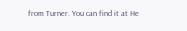from Turner. You can find it at He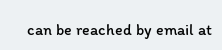can be reached by email at